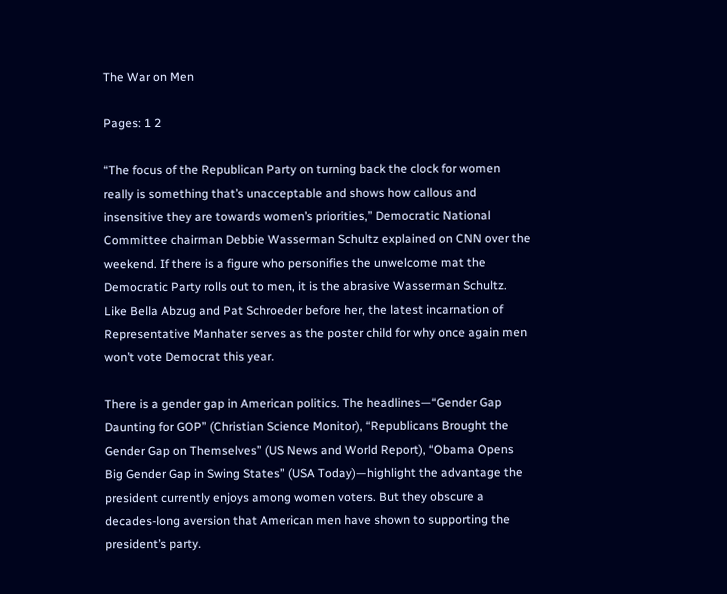The War on Men

Pages: 1 2

“The focus of the Republican Party on turning back the clock for women really is something that’s unacceptable and shows how callous and insensitive they are towards women’s priorities,” Democratic National Committee chairman Debbie Wasserman Schultz explained on CNN over the weekend. If there is a figure who personifies the unwelcome mat the Democratic Party rolls out to men, it is the abrasive Wasserman Schultz. Like Bella Abzug and Pat Schroeder before her, the latest incarnation of Representative Manhater serves as the poster child for why once again men won’t vote Democrat this year.

There is a gender gap in American politics. The headlines—“Gender Gap Daunting for GOP” (Christian Science Monitor), “Republicans Brought the Gender Gap on Themselves” (US News and World Report), “Obama Opens Big Gender Gap in Swing States” (USA Today)—highlight the advantage the president currently enjoys among women voters. But they obscure a decades-long aversion that American men have shown to supporting the president’s party.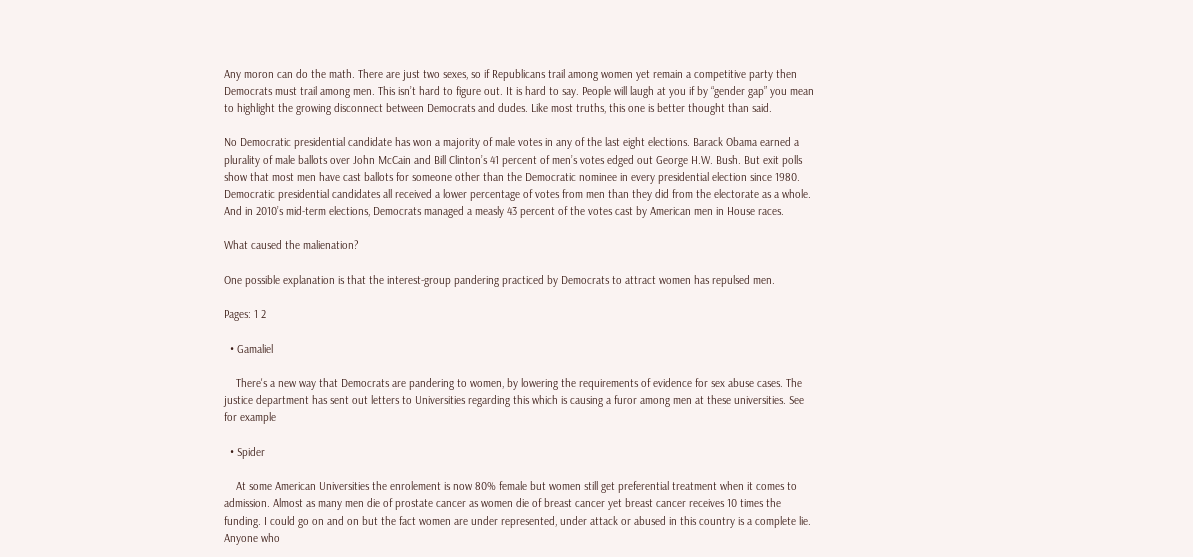Any moron can do the math. There are just two sexes, so if Republicans trail among women yet remain a competitive party then Democrats must trail among men. This isn’t hard to figure out. It is hard to say. People will laugh at you if by “gender gap” you mean to highlight the growing disconnect between Democrats and dudes. Like most truths, this one is better thought than said.

No Democratic presidential candidate has won a majority of male votes in any of the last eight elections. Barack Obama earned a plurality of male ballots over John McCain and Bill Clinton’s 41 percent of men’s votes edged out George H.W. Bush. But exit polls show that most men have cast ballots for someone other than the Democratic nominee in every presidential election since 1980. Democratic presidential candidates all received a lower percentage of votes from men than they did from the electorate as a whole. And in 2010’s mid-term elections, Democrats managed a measly 43 percent of the votes cast by American men in House races.

What caused the malienation?

One possible explanation is that the interest-group pandering practiced by Democrats to attract women has repulsed men.

Pages: 1 2

  • Gamaliel

    There's a new way that Democrats are pandering to women, by lowering the requirements of evidence for sex abuse cases. The justice department has sent out letters to Universities regarding this which is causing a furor among men at these universities. See for example

  • Spider

    At some American Universities the enrolement is now 80% female but women still get preferential treatment when it comes to admission. Almost as many men die of prostate cancer as women die of breast cancer yet breast cancer receives 10 times the funding. I could go on and on but the fact women are under represented, under attack or abused in this country is a complete lie. Anyone who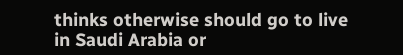thinks otherwise should go to live in Saudi Arabia or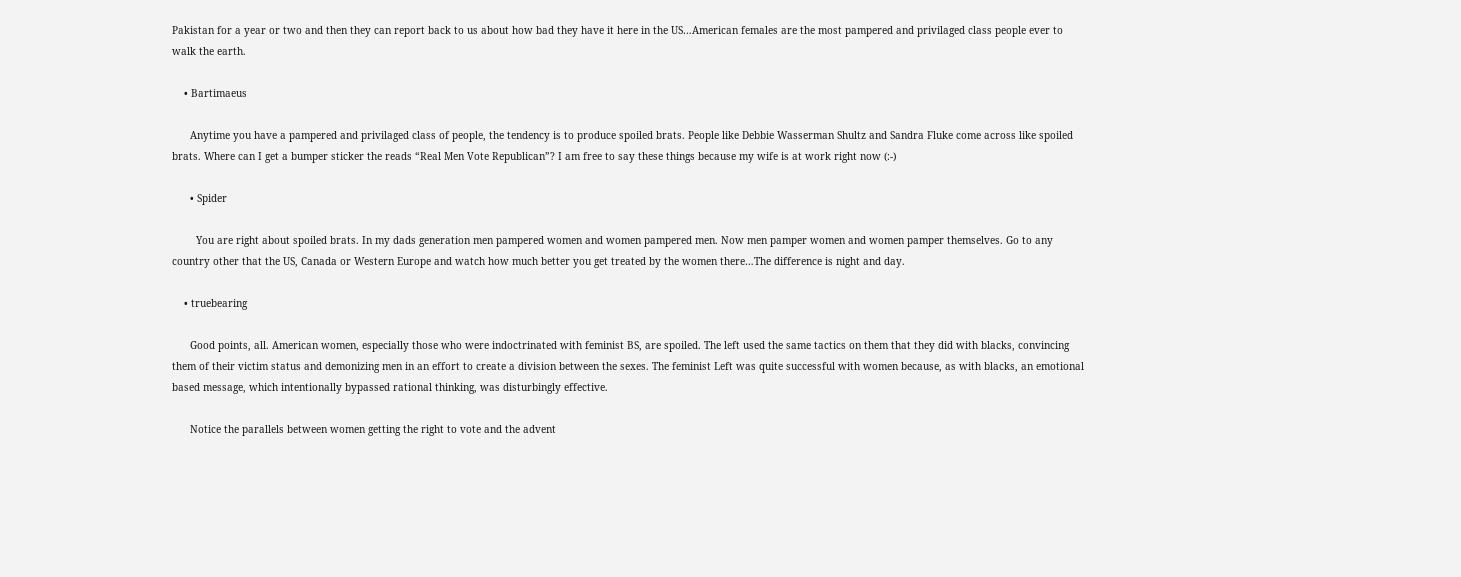Pakistan for a year or two and then they can report back to us about how bad they have it here in the US…American females are the most pampered and privilaged class people ever to walk the earth.

    • Bartimaeus

      Anytime you have a pampered and privilaged class of people, the tendency is to produce spoiled brats. People like Debbie Wasserman Shultz and Sandra Fluke come across like spoiled brats. Where can I get a bumper sticker the reads “Real Men Vote Republican”? I am free to say these things because my wife is at work right now (:-)

      • Spider

        You are right about spoiled brats. In my dads generation men pampered women and women pampered men. Now men pamper women and women pamper themselves. Go to any country other that the US, Canada or Western Europe and watch how much better you get treated by the women there…The difference is night and day.

    • truebearing

      Good points, all. American women, especially those who were indoctrinated with feminist BS, are spoiled. The left used the same tactics on them that they did with blacks, convincing them of their victim status and demonizing men in an effort to create a division between the sexes. The feminist Left was quite successful with women because, as with blacks, an emotional based message, which intentionally bypassed rational thinking, was disturbingly effective.

      Notice the parallels between women getting the right to vote and the advent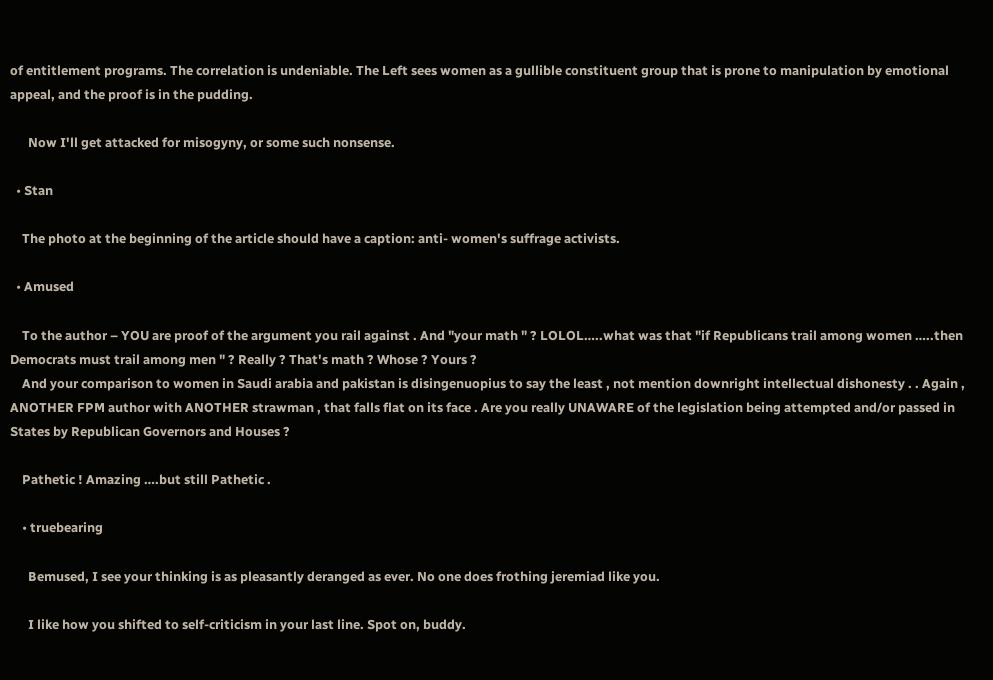of entitlement programs. The correlation is undeniable. The Left sees women as a gullible constituent group that is prone to manipulation by emotional appeal, and the proof is in the pudding.

      Now I'll get attacked for misogyny, or some such nonsense.

  • Stan

    The photo at the beginning of the article should have a caption: anti- women's suffrage activists.

  • Amused

    To the author – YOU are proof of the argument you rail against . And "your math " ? LOLOL…..what was that "if Republicans trail among women …..then Democrats must trail among men " ? Really ? That's math ? Whose ? Yours ?
    And your comparison to women in Saudi arabia and pakistan is disingenuopius to say the least , not mention downright intellectual dishonesty . . Again , ANOTHER FPM author with ANOTHER strawman , that falls flat on its face . Are you really UNAWARE of the legislation being attempted and/or passed in States by Republican Governors and Houses ?

    Pathetic ! Amazing ….but still Pathetic .

    • truebearing

      Bemused, I see your thinking is as pleasantly deranged as ever. No one does frothing jeremiad like you.

      I like how you shifted to self-criticism in your last line. Spot on, buddy.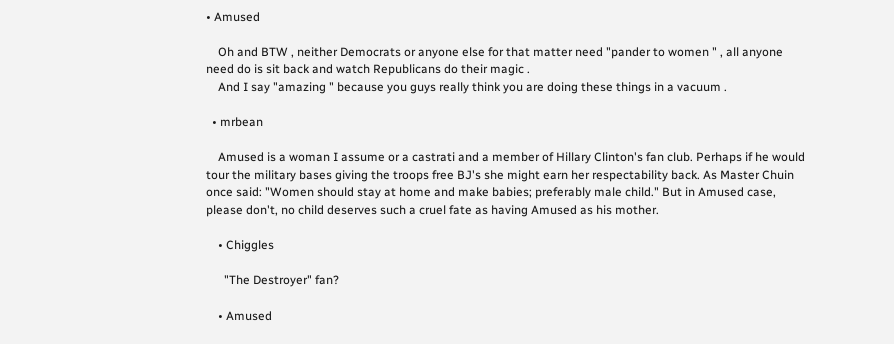• Amused

    Oh and BTW , neither Democrats or anyone else for that matter need "pander to women " , all anyone need do is sit back and watch Republicans do their magic .
    And I say "amazing " because you guys really think you are doing these things in a vacuum .

  • mrbean

    Amused is a woman I assume or a castrati and a member of Hillary Clinton's fan club. Perhaps if he would tour the military bases giving the troops free BJ's she might earn her respectability back. As Master Chuin once said: "Women should stay at home and make babies; preferably male child." But in Amused case, please don't, no child deserves such a cruel fate as having Amused as his mother.

    • Chiggles

      "The Destroyer" fan?

    • Amused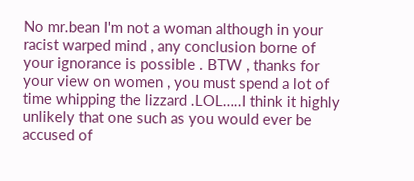No mr.bean I'm not a woman although in your racist warped mind , any conclusion borne of your ignorance is possible . BTW , thanks for your view on women , you must spend a lot of time whipping the lizzard .LOL…..I think it highly unlikely that one such as you would ever be accused of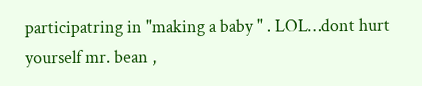participatring in "making a baby " . LOL…dont hurt yourself mr. bean ,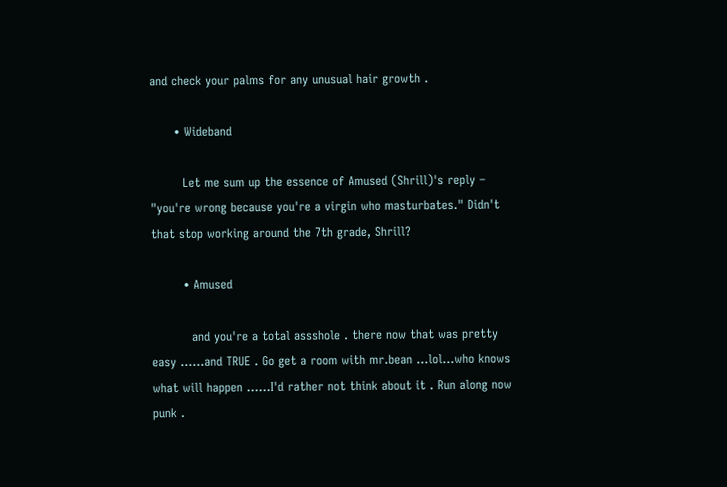and check your palms for any unusual hair growth .

      • Wideband

        Let me sum up the essence of Amused (Shrill)'s reply – "you're wrong because you're a virgin who masturbates." Didn't that stop working around the 7th grade, Shrill?

        • Amused

          and you're a total assshole . there now that was pretty easy ……and TRUE . Go get a room with mr.bean …lol…who knows what will happen ……I'd rather not think about it . Run along now punk .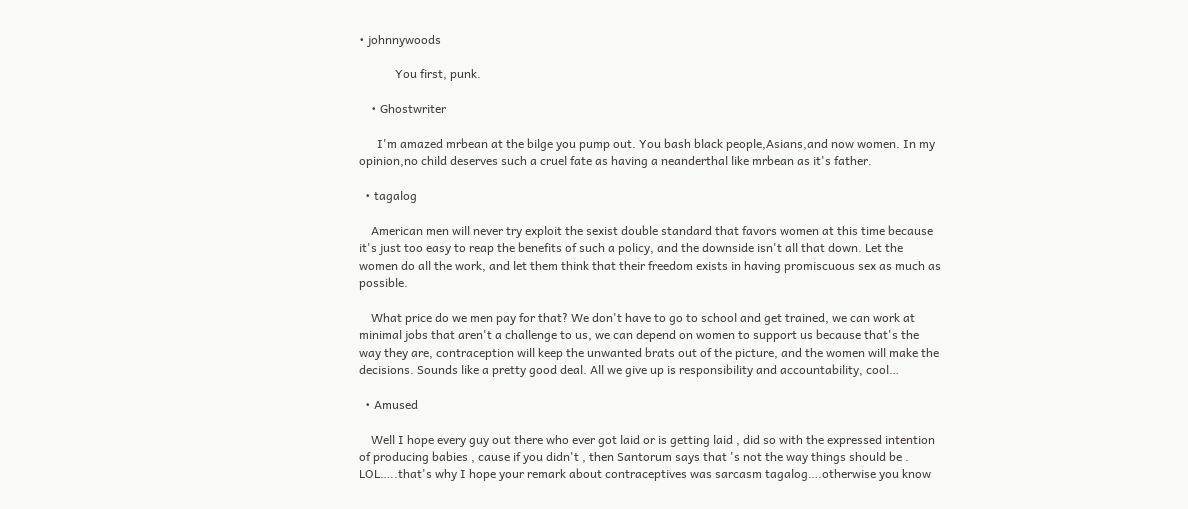• johnnywoods

            You first, punk.

    • Ghostwriter

      I'm amazed mrbean at the bilge you pump out. You bash black people,Asians,and now women. In my opinion,no child deserves such a cruel fate as having a neanderthal like mrbean as it's father.

  • tagalog

    American men will never try exploit the sexist double standard that favors women at this time because it's just too easy to reap the benefits of such a policy, and the downside isn't all that down. Let the women do all the work, and let them think that their freedom exists in having promiscuous sex as much as possible.

    What price do we men pay for that? We don't have to go to school and get trained, we can work at minimal jobs that aren't a challenge to us, we can depend on women to support us because that's the way they are, contraception will keep the unwanted brats out of the picture, and the women will make the decisions. Sounds like a pretty good deal. All we give up is responsibility and accountability, cool…

  • Amused

    Well I hope every guy out there who ever got laid or is getting laid , did so with the expressed intention of producing babies , cause if you didn't , then Santorum says that 's not the way things should be . LOL…..that's why I hope your remark about contraceptives was sarcasm tagalog….otherwise you know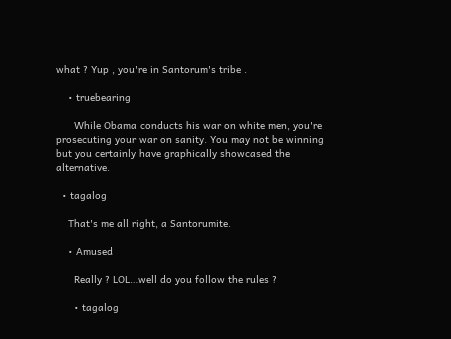what ? Yup , you're in Santorum's tribe .

    • truebearing

      While Obama conducts his war on white men, you're prosecuting your war on sanity. You may not be winning but you certainly have graphically showcased the alternative.

  • tagalog

    That's me all right, a Santorumite.

    • Amused

      Really ? LOL…well do you follow the rules ?

      • tagalog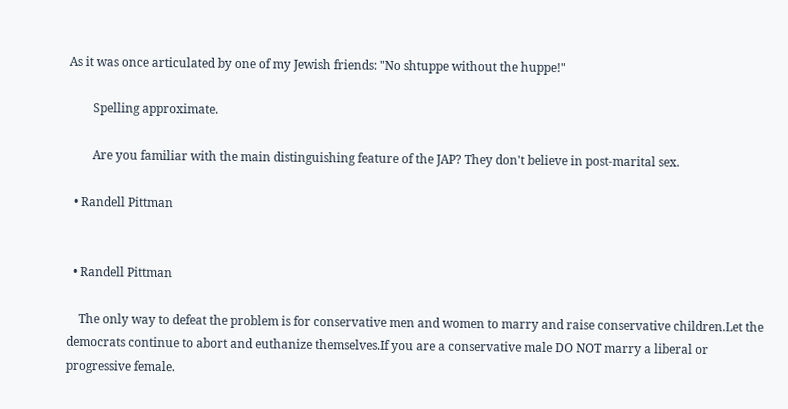As it was once articulated by one of my Jewish friends: "No shtuppe without the huppe!"

        Spelling approximate.

        Are you familiar with the main distinguishing feature of the JAP? They don't believe in post-marital sex.

  • Randell Pittman


  • Randell Pittman

    The only way to defeat the problem is for conservative men and women to marry and raise conservative children.Let the democrats continue to abort and euthanize themselves.If you are a conservative male DO NOT marry a liberal or progressive female.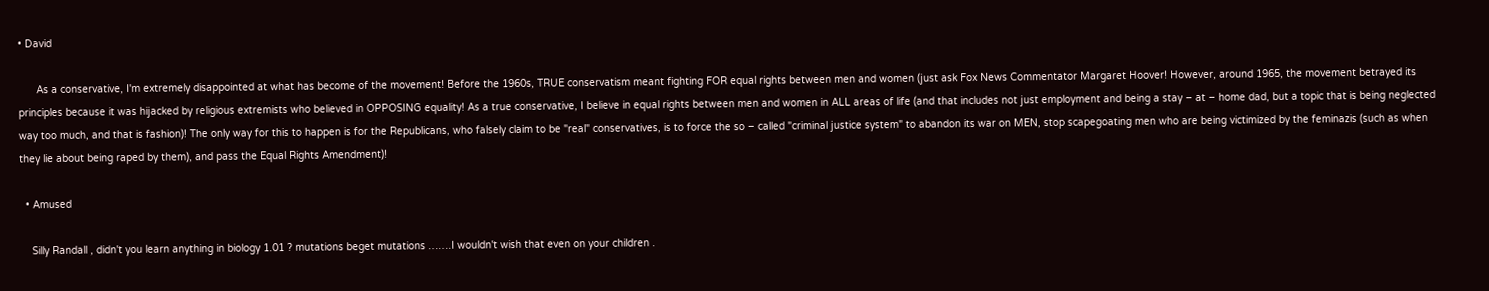• David

      As a conservative, I'm extremely disappointed at what has become of the movement! Before the 1960s, TRUE conservatism meant fighting FOR equal rights between men and women (just ask Fox News Commentator Margaret Hoover! However, around 1965, the movement betrayed its principles because it was hijacked by religious extremists who believed in OPPOSING equality! As a true conservative, I believe in equal rights between men and women in ALL areas of life (and that includes not just employment and being a stay – at – home dad, but a topic that is being neglected way too much, and that is fashion)! The only way for this to happen is for the Republicans, who falsely claim to be "real" conservatives, is to force the so – called "criminal justice system" to abandon its war on MEN, stop scapegoating men who are being victimized by the feminazis (such as when they lie about being raped by them), and pass the Equal Rights Amendment)!

  • Amused

    Silly Randall , didn't you learn anything in biology 1.01 ? mutations beget mutations …….I wouldn't wish that even on your children .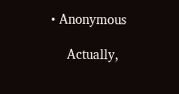• Anonymous

    Actually,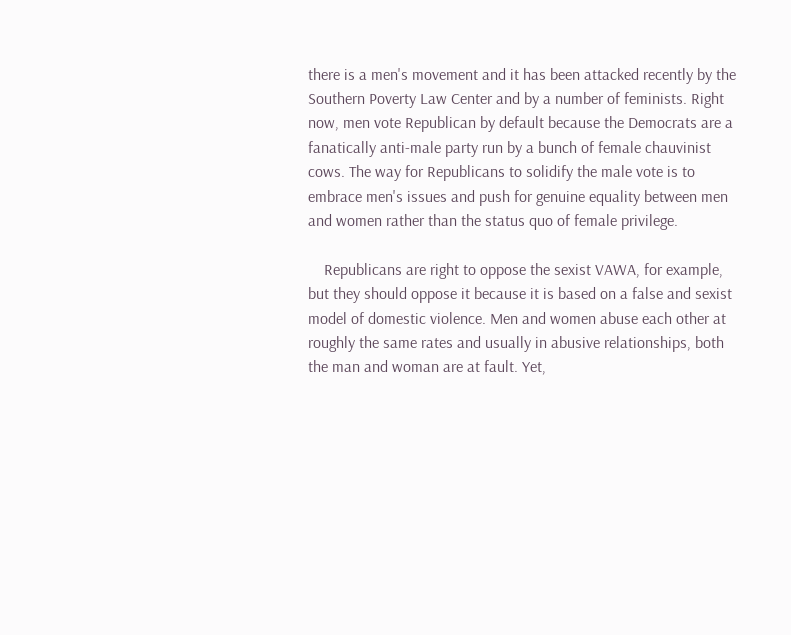there is a men's movement and it has been attacked recently by the Southern Poverty Law Center and by a number of feminists. Right now, men vote Republican by default because the Democrats are a fanatically anti-male party run by a bunch of female chauvinist cows. The way for Republicans to solidify the male vote is to embrace men's issues and push for genuine equality between men and women rather than the status quo of female privilege.

    Republicans are right to oppose the sexist VAWA, for example, but they should oppose it because it is based on a false and sexist model of domestic violence. Men and women abuse each other at roughly the same rates and usually in abusive relationships, both the man and woman are at fault. Yet,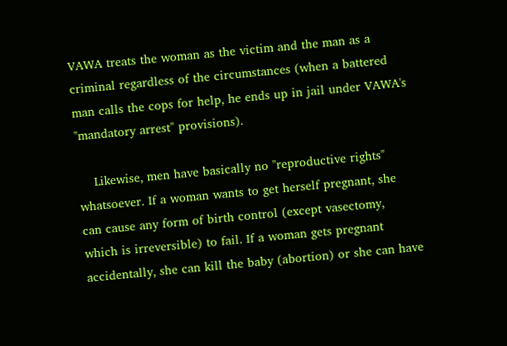VAWA treats the woman as the victim and the man as a criminal regardless of the circumstances (when a battered man calls the cops for help, he ends up in jail under VAWA's "mandatory arrest" provisions).

    Likewise, men have basically no "reproductive rights" whatsoever. If a woman wants to get herself pregnant, she can cause any form of birth control (except vasectomy, which is irreversible) to fail. If a woman gets pregnant accidentally, she can kill the baby (abortion) or she can have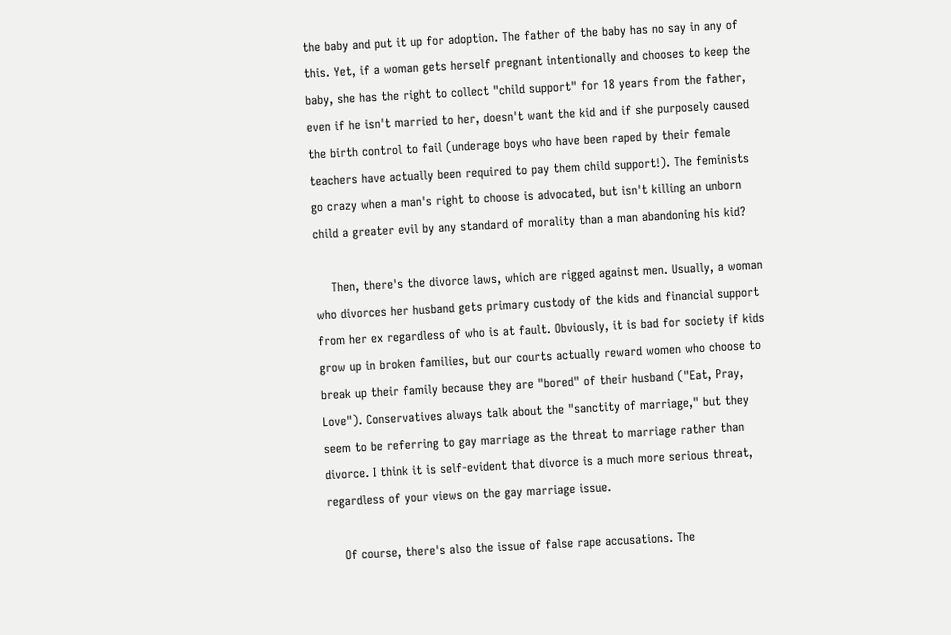the baby and put it up for adoption. The father of the baby has no say in any of this. Yet, if a woman gets herself pregnant intentionally and chooses to keep the baby, she has the right to collect "child support" for 18 years from the father, even if he isn't married to her, doesn't want the kid and if she purposely caused the birth control to fail (underage boys who have been raped by their female teachers have actually been required to pay them child support!). The feminists go crazy when a man's right to choose is advocated, but isn't killing an unborn child a greater evil by any standard of morality than a man abandoning his kid?

    Then, there's the divorce laws, which are rigged against men. Usually, a woman who divorces her husband gets primary custody of the kids and financial support from her ex regardless of who is at fault. Obviously, it is bad for society if kids grow up in broken families, but our courts actually reward women who choose to break up their family because they are "bored" of their husband ("Eat, Pray, Love"). Conservatives always talk about the "sanctity of marriage," but they seem to be referring to gay marriage as the threat to marriage rather than divorce. I think it is self-evident that divorce is a much more serious threat, regardless of your views on the gay marriage issue.

    Of course, there's also the issue of false rape accusations. The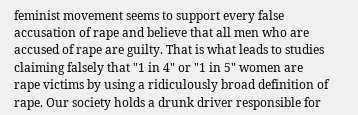feminist movement seems to support every false accusation of rape and believe that all men who are accused of rape are guilty. That is what leads to studies claiming falsely that "1 in 4" or "1 in 5" women are rape victims by using a ridiculously broad definition of rape. Our society holds a drunk driver responsible for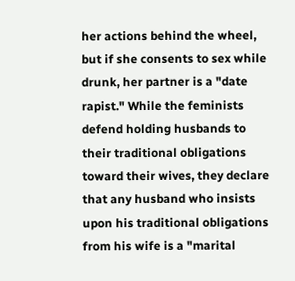her actions behind the wheel, but if she consents to sex while drunk, her partner is a "date rapist." While the feminists defend holding husbands to their traditional obligations toward their wives, they declare that any husband who insists upon his traditional obligations from his wife is a "marital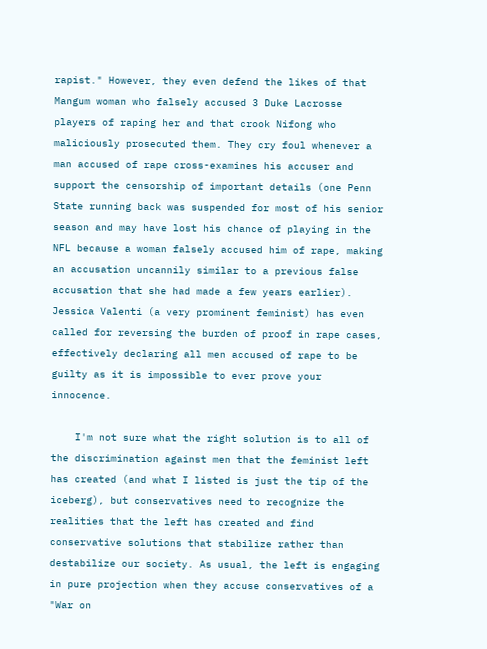rapist." However, they even defend the likes of that Mangum woman who falsely accused 3 Duke Lacrosse players of raping her and that crook Nifong who maliciously prosecuted them. They cry foul whenever a man accused of rape cross-examines his accuser and support the censorship of important details (one Penn State running back was suspended for most of his senior season and may have lost his chance of playing in the NFL because a woman falsely accused him of rape, making an accusation uncannily similar to a previous false accusation that she had made a few years earlier). Jessica Valenti (a very prominent feminist) has even called for reversing the burden of proof in rape cases, effectively declaring all men accused of rape to be guilty as it is impossible to ever prove your innocence.

    I'm not sure what the right solution is to all of the discrimination against men that the feminist left has created (and what I listed is just the tip of the iceberg), but conservatives need to recognize the realities that the left has created and find conservative solutions that stabilize rather than destabilize our society. As usual, the left is engaging in pure projection when they accuse conservatives of a "War on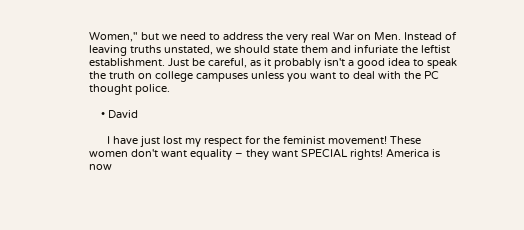Women," but we need to address the very real War on Men. Instead of leaving truths unstated, we should state them and infuriate the leftist establishment. Just be careful, as it probably isn't a good idea to speak the truth on college campuses unless you want to deal with the PC thought police.

    • David

      I have just lost my respect for the feminist movement! These women don't want equality – they want SPECIAL rights! America is now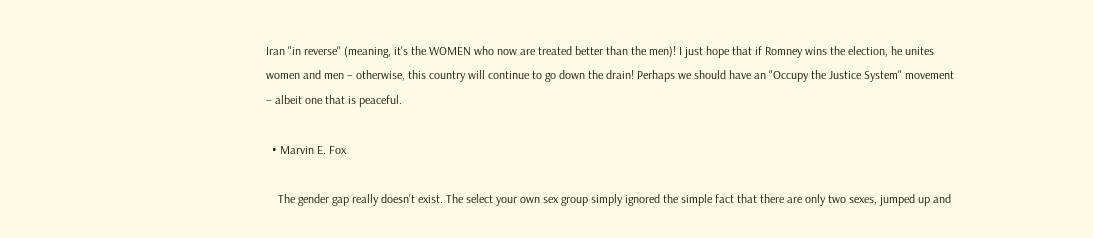Iran "in reverse" (meaning, it's the WOMEN who now are treated better than the men)! I just hope that if Romney wins the election, he unites women and men – otherwise, this country will continue to go down the drain! Perhaps we should have an "Occupy the Justice System" movement – albeit one that is peaceful.

  • Marvin E. Fox

    The gender gap really doesn't exist. The select your own sex group simply ignored the simple fact that there are only two sexes, jumped up and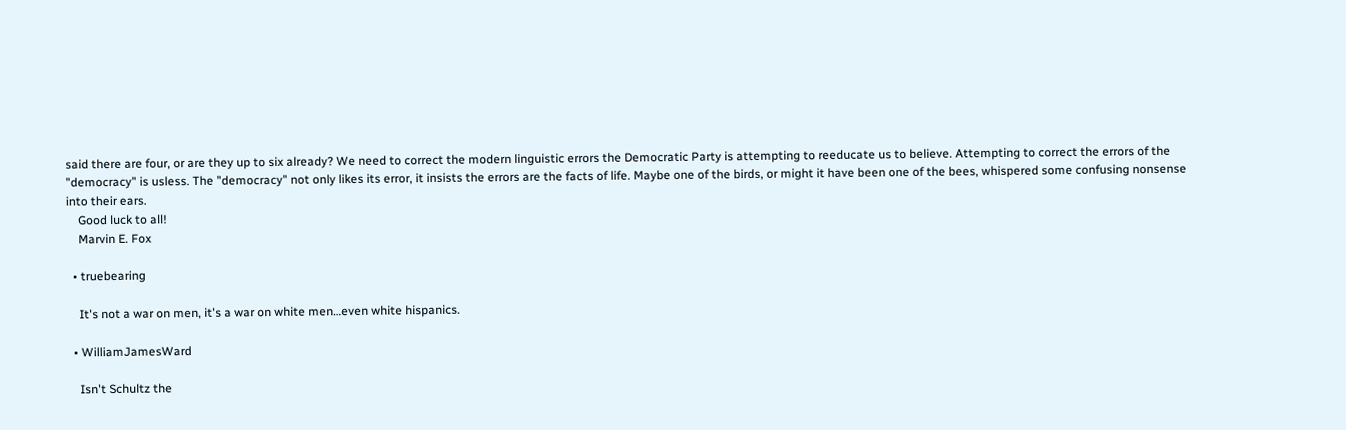said there are four, or are they up to six already? We need to correct the modern linguistic errors the Democratic Party is attempting to reeducate us to believe. Attempting to correct the errors of the "democracy" is usless. The "democracy" not only likes its error, it insists the errors are the facts of life. Maybe one of the birds, or might it have been one of the bees, whispered some confusing nonsense into their ears.
    Good luck to all!
    Marvin E. Fox

  • truebearing

    It's not a war on men, it's a war on white men…even white hispanics.

  • WilliamJamesWard

    Isn't Schultz the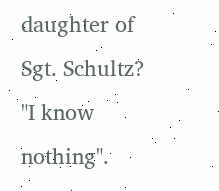daughter of Sgt. Schultz? "I know nothing".